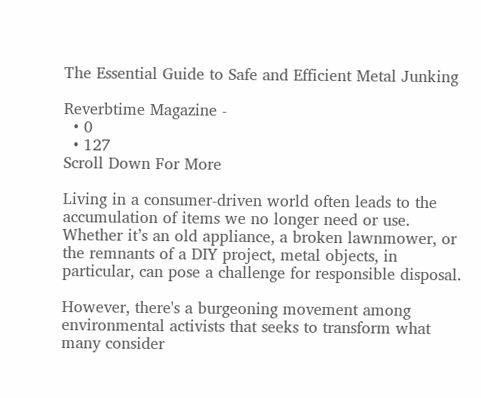The Essential Guide to Safe and Efficient Metal Junking

Reverbtime Magazine -
  • 0
  • 127
Scroll Down For More

Living in a consumer-driven world often leads to the accumulation of items we no longer need or use. Whether it’s an old appliance, a broken lawnmower, or the remnants of a DIY project, metal objects, in particular, can pose a challenge for responsible disposal.

However, there's a burgeoning movement among environmental activists that seeks to transform what many consider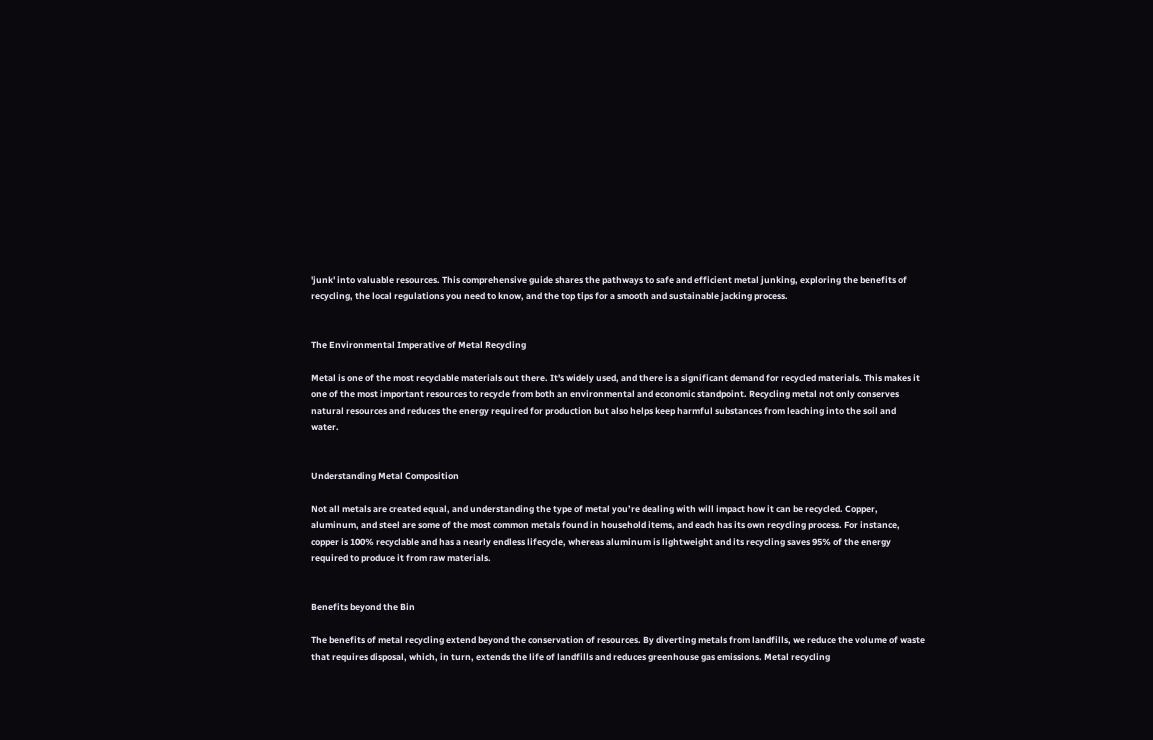'junk' into valuable resources. This comprehensive guide shares the pathways to safe and efficient metal junking, exploring the benefits of recycling, the local regulations you need to know, and the top tips for a smooth and sustainable jacking process.


The Environmental Imperative of Metal Recycling

Metal is one of the most recyclable materials out there. It's widely used, and there is a significant demand for recycled materials. This makes it one of the most important resources to recycle from both an environmental and economic standpoint. Recycling metal not only conserves natural resources and reduces the energy required for production but also helps keep harmful substances from leaching into the soil and water.


Understanding Metal Composition

Not all metals are created equal, and understanding the type of metal you’re dealing with will impact how it can be recycled. Copper, aluminum, and steel are some of the most common metals found in household items, and each has its own recycling process. For instance, copper is 100% recyclable and has a nearly endless lifecycle, whereas aluminum is lightweight and its recycling saves 95% of the energy required to produce it from raw materials.


Benefits beyond the Bin

The benefits of metal recycling extend beyond the conservation of resources. By diverting metals from landfills, we reduce the volume of waste that requires disposal, which, in turn, extends the life of landfills and reduces greenhouse gas emissions. Metal recycling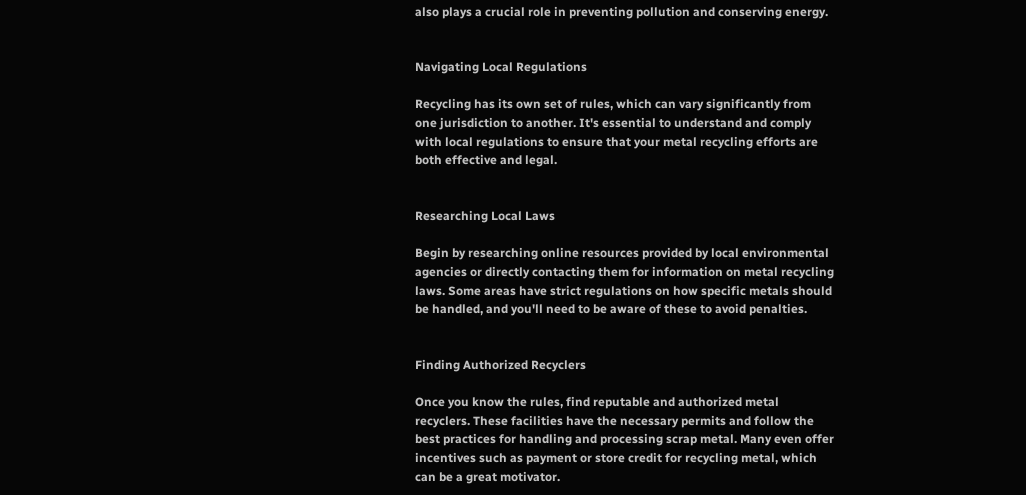also plays a crucial role in preventing pollution and conserving energy.


Navigating Local Regulations

Recycling has its own set of rules, which can vary significantly from one jurisdiction to another. It's essential to understand and comply with local regulations to ensure that your metal recycling efforts are both effective and legal.


Researching Local Laws

Begin by researching online resources provided by local environmental agencies or directly contacting them for information on metal recycling laws. Some areas have strict regulations on how specific metals should be handled, and you'll need to be aware of these to avoid penalties.


Finding Authorized Recyclers

Once you know the rules, find reputable and authorized metal recyclers. These facilities have the necessary permits and follow the best practices for handling and processing scrap metal. Many even offer incentives such as payment or store credit for recycling metal, which can be a great motivator.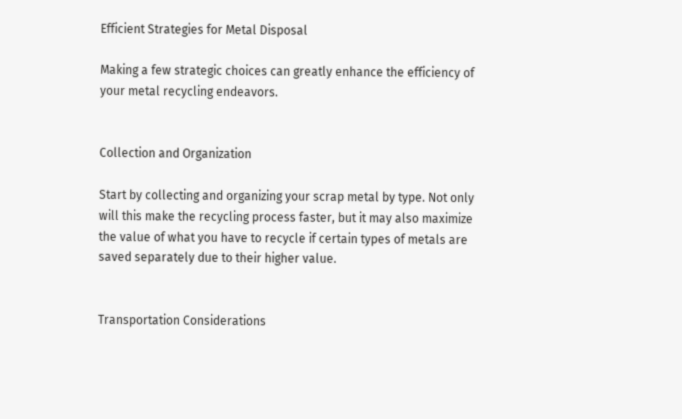Efficient Strategies for Metal Disposal

Making a few strategic choices can greatly enhance the efficiency of your metal recycling endeavors.


Collection and Organization

Start by collecting and organizing your scrap metal by type. Not only will this make the recycling process faster, but it may also maximize the value of what you have to recycle if certain types of metals are saved separately due to their higher value.


Transportation Considerations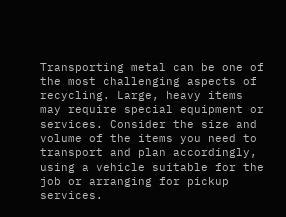Transporting metal can be one of the most challenging aspects of recycling. Large, heavy items may require special equipment or services. Consider the size and volume of the items you need to transport and plan accordingly, using a vehicle suitable for the job or arranging for pickup services.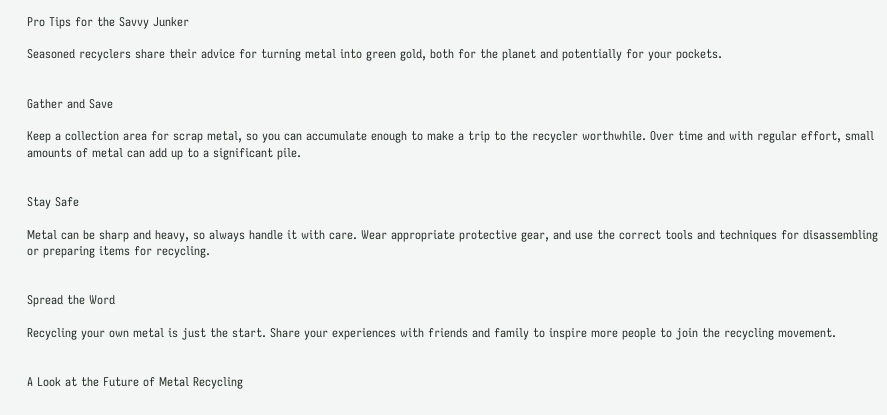Pro Tips for the Savvy Junker

Seasoned recyclers share their advice for turning metal into green gold, both for the planet and potentially for your pockets.


Gather and Save

Keep a collection area for scrap metal, so you can accumulate enough to make a trip to the recycler worthwhile. Over time and with regular effort, small amounts of metal can add up to a significant pile.


Stay Safe

Metal can be sharp and heavy, so always handle it with care. Wear appropriate protective gear, and use the correct tools and techniques for disassembling or preparing items for recycling.


Spread the Word

Recycling your own metal is just the start. Share your experiences with friends and family to inspire more people to join the recycling movement.


A Look at the Future of Metal Recycling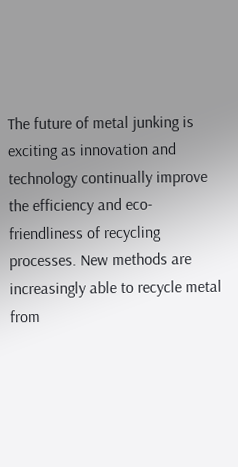The future of metal junking is exciting as innovation and technology continually improve the efficiency and eco-friendliness of recycling processes. New methods are increasingly able to recycle metal from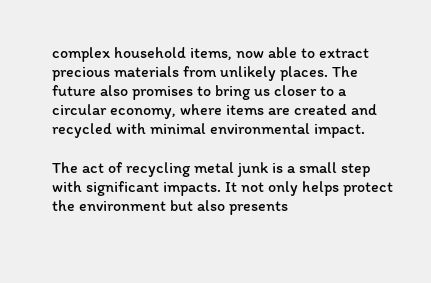complex household items, now able to extract precious materials from unlikely places. The future also promises to bring us closer to a circular economy, where items are created and recycled with minimal environmental impact.

The act of recycling metal junk is a small step with significant impacts. It not only helps protect the environment but also presents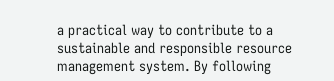a practical way to contribute to a sustainable and responsible resource management system. By following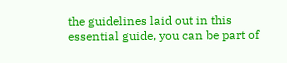the guidelines laid out in this essential guide, you can be part of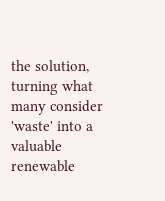the solution, turning what many consider 'waste' into a valuable renewable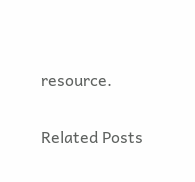resource.

Related Posts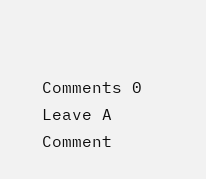Comments 0
Leave A Comment